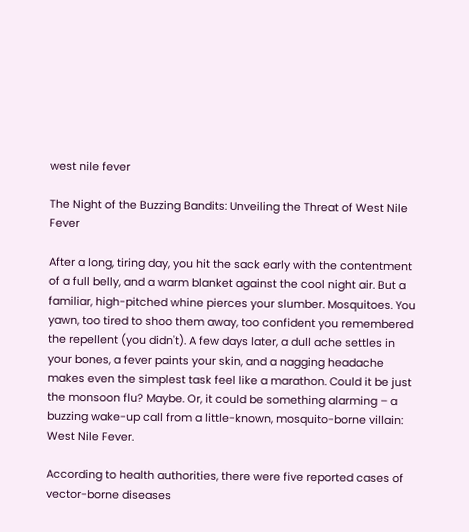west nile fever

The Night of the Buzzing Bandits: Unveiling the Threat of West Nile Fever

After a long, tiring day, you hit the sack early with the contentment of a full belly, and a warm blanket against the cool night air. But a familiar, high-pitched whine pierces your slumber. Mosquitoes. You yawn, too tired to shoo them away, too confident you remembered the repellent (you didn't). A few days later, a dull ache settles in your bones, a fever paints your skin, and a nagging headache makes even the simplest task feel like a marathon. Could it be just the monsoon flu? Maybe. Or, it could be something alarming – a buzzing wake-up call from a little-known, mosquito-borne villain: West Nile Fever.

According to health authorities, there were five reported cases of vector-borne diseases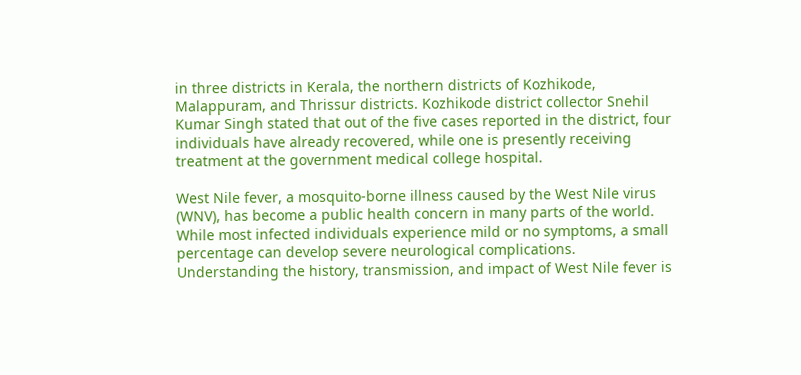in three districts in Kerala, the northern districts of Kozhikode, Malappuram, and Thrissur districts. Kozhikode district collector Snehil Kumar Singh stated that out of the five cases reported in the district, four individuals have already recovered, while one is presently receiving treatment at the government medical college hospital.

West Nile fever, a mosquito-borne illness caused by the West Nile virus (WNV), has become a public health concern in many parts of the world. While most infected individuals experience mild or no symptoms, a small percentage can develop severe neurological complications. Understanding the history, transmission, and impact of West Nile fever is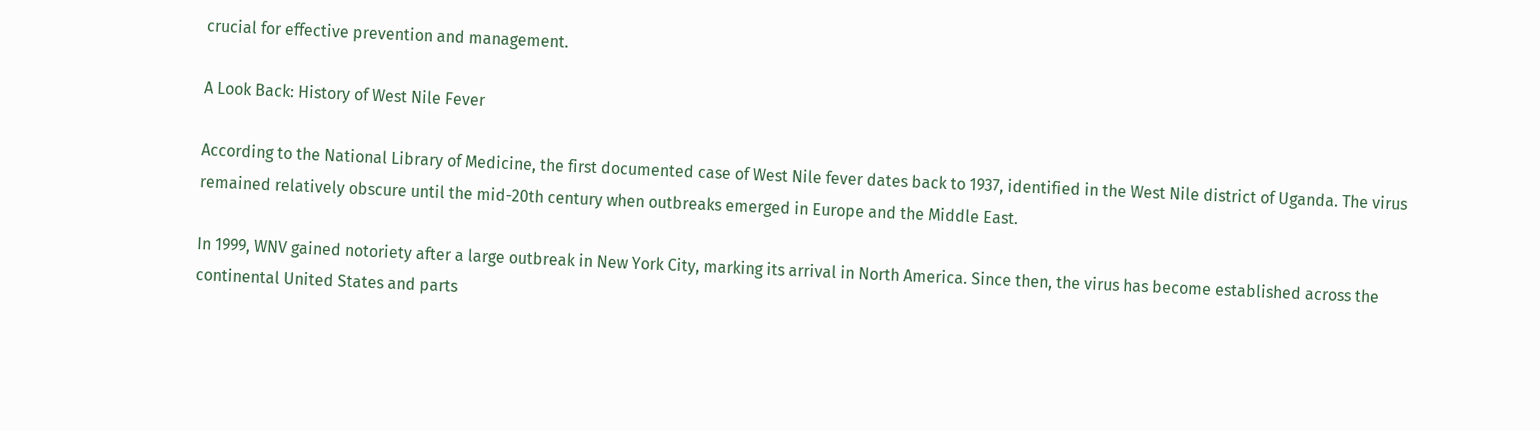crucial for effective prevention and management.

A Look Back: History of West Nile Fever

According to the National Library of Medicine, the first documented case of West Nile fever dates back to 1937, identified in the West Nile district of Uganda. The virus remained relatively obscure until the mid-20th century when outbreaks emerged in Europe and the Middle East.

In 1999, WNV gained notoriety after a large outbreak in New York City, marking its arrival in North America. Since then, the virus has become established across the continental United States and parts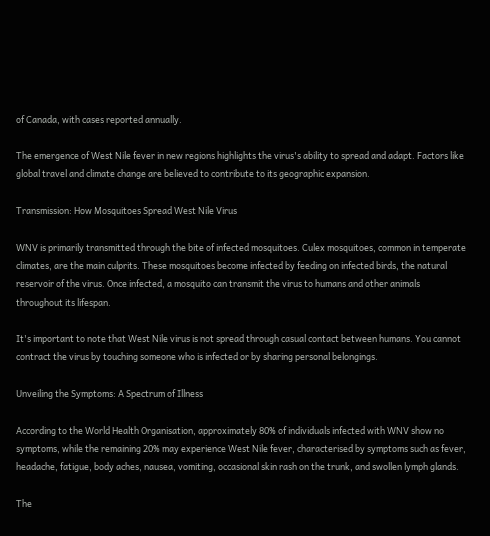of Canada, with cases reported annually.

The emergence of West Nile fever in new regions highlights the virus's ability to spread and adapt. Factors like global travel and climate change are believed to contribute to its geographic expansion.

Transmission: How Mosquitoes Spread West Nile Virus

WNV is primarily transmitted through the bite of infected mosquitoes. Culex mosquitoes, common in temperate climates, are the main culprits. These mosquitoes become infected by feeding on infected birds, the natural reservoir of the virus. Once infected, a mosquito can transmit the virus to humans and other animals throughout its lifespan.

It's important to note that West Nile virus is not spread through casual contact between humans. You cannot contract the virus by touching someone who is infected or by sharing personal belongings.

Unveiling the Symptoms: A Spectrum of Illness

According to the World Health Organisation, approximately 80% of individuals infected with WNV show no symptoms, while the remaining 20% may experience West Nile fever, characterised by symptoms such as fever, headache, fatigue, body aches, nausea, vomiting, occasional skin rash on the trunk, and swollen lymph glands.

The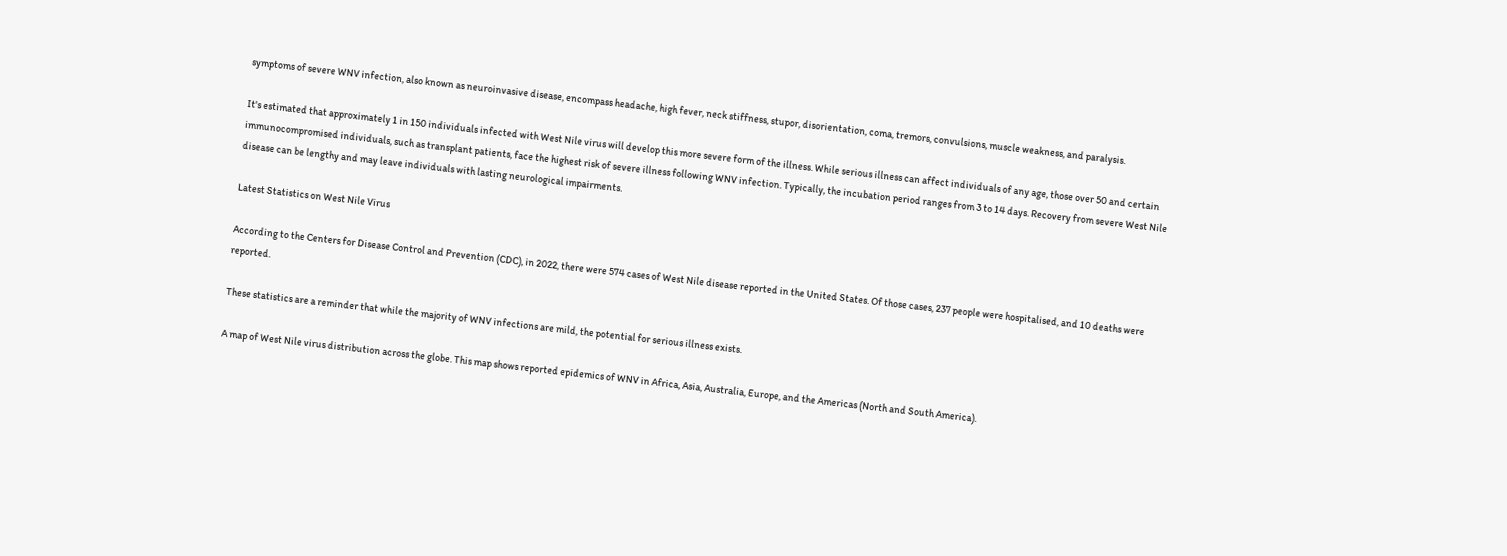symptoms of severe WNV infection, also known as neuroinvasive disease, encompass headache, high fever, neck stiffness, stupor, disorientation, coma, tremors, convulsions, muscle weakness, and paralysis.

It's estimated that approximately 1 in 150 individuals infected with West Nile virus will develop this more severe form of the illness. While serious illness can affect individuals of any age, those over 50 and certain immunocompromised individuals, such as transplant patients, face the highest risk of severe illness following WNV infection. Typically, the incubation period ranges from 3 to 14 days. Recovery from severe West Nile disease can be lengthy and may leave individuals with lasting neurological impairments.

Latest Statistics on West Nile Virus

According to the Centers for Disease Control and Prevention (CDC), in 2022, there were 574 cases of West Nile disease reported in the United States. Of those cases, 237 people were hospitalised, and 10 deaths were reported.

These statistics are a reminder that while the majority of WNV infections are mild, the potential for serious illness exists.

A map of West Nile virus distribution across the globe. This map shows reported epidemics of WNV in Africa, Asia, Australia, Europe, and the Americas (North and South America).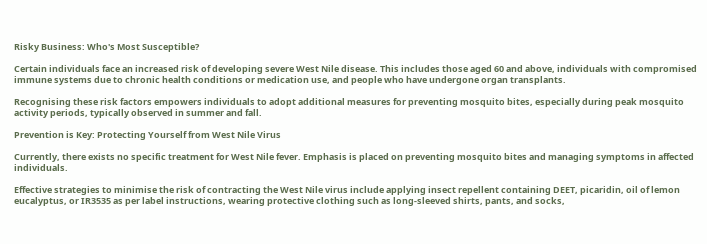Risky Business: Who's Most Susceptible?

Certain individuals face an increased risk of developing severe West Nile disease. This includes those aged 60 and above, individuals with compromised immune systems due to chronic health conditions or medication use, and people who have undergone organ transplants.

Recognising these risk factors empowers individuals to adopt additional measures for preventing mosquito bites, especially during peak mosquito activity periods, typically observed in summer and fall.

Prevention is Key: Protecting Yourself from West Nile Virus

Currently, there exists no specific treatment for West Nile fever. Emphasis is placed on preventing mosquito bites and managing symptoms in affected individuals.

Effective strategies to minimise the risk of contracting the West Nile virus include applying insect repellent containing DEET, picaridin, oil of lemon eucalyptus, or IR3535 as per label instructions, wearing protective clothing such as long-sleeved shirts, pants, and socks,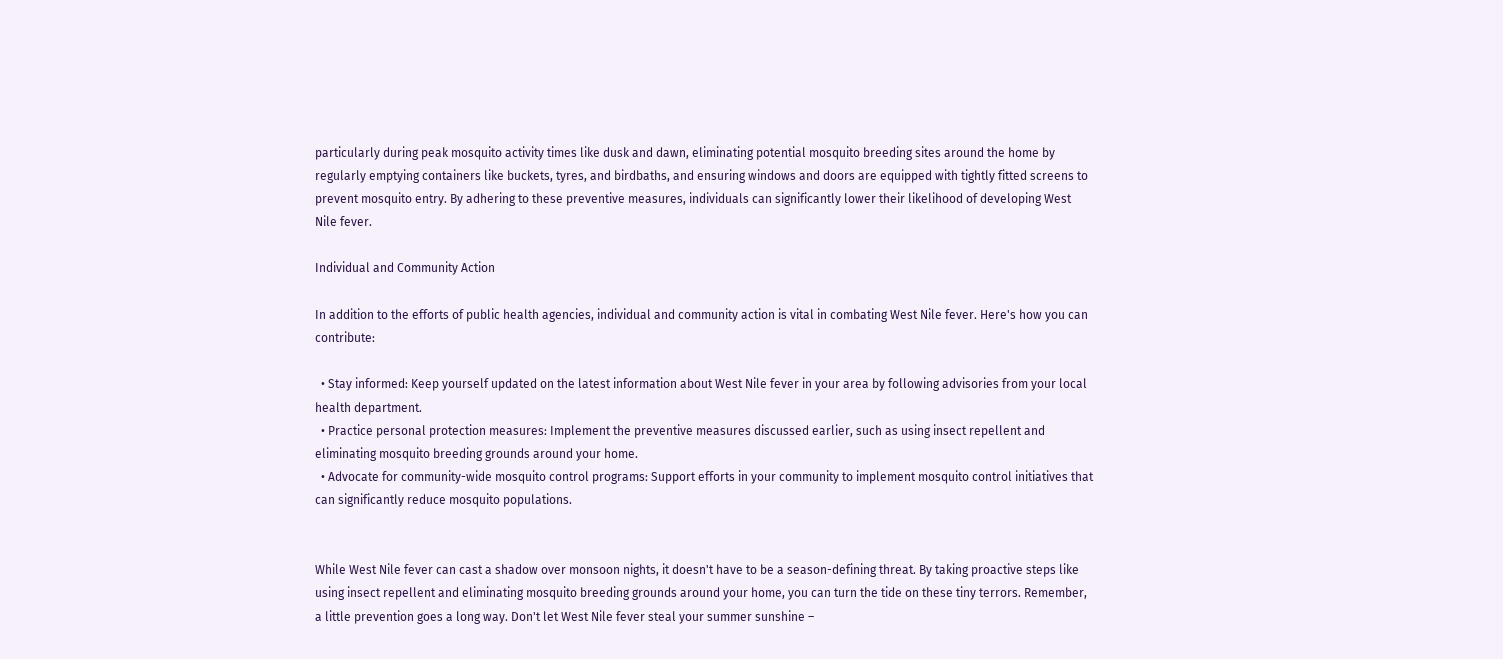particularly during peak mosquito activity times like dusk and dawn, eliminating potential mosquito breeding sites around the home by regularly emptying containers like buckets, tyres, and birdbaths, and ensuring windows and doors are equipped with tightly fitted screens to prevent mosquito entry. By adhering to these preventive measures, individuals can significantly lower their likelihood of developing West Nile fever.

Individual and Community Action

In addition to the efforts of public health agencies, individual and community action is vital in combating West Nile fever. Here's how you can contribute:

  • Stay informed: Keep yourself updated on the latest information about West Nile fever in your area by following advisories from your local health department.
  • Practice personal protection measures: Implement the preventive measures discussed earlier, such as using insect repellent and eliminating mosquito breeding grounds around your home.
  • Advocate for community-wide mosquito control programs: Support efforts in your community to implement mosquito control initiatives that can significantly reduce mosquito populations.


While West Nile fever can cast a shadow over monsoon nights, it doesn't have to be a season-defining threat. By taking proactive steps like using insect repellent and eliminating mosquito breeding grounds around your home, you can turn the tide on these tiny terrors. Remember, a little prevention goes a long way. Don't let West Nile fever steal your summer sunshine –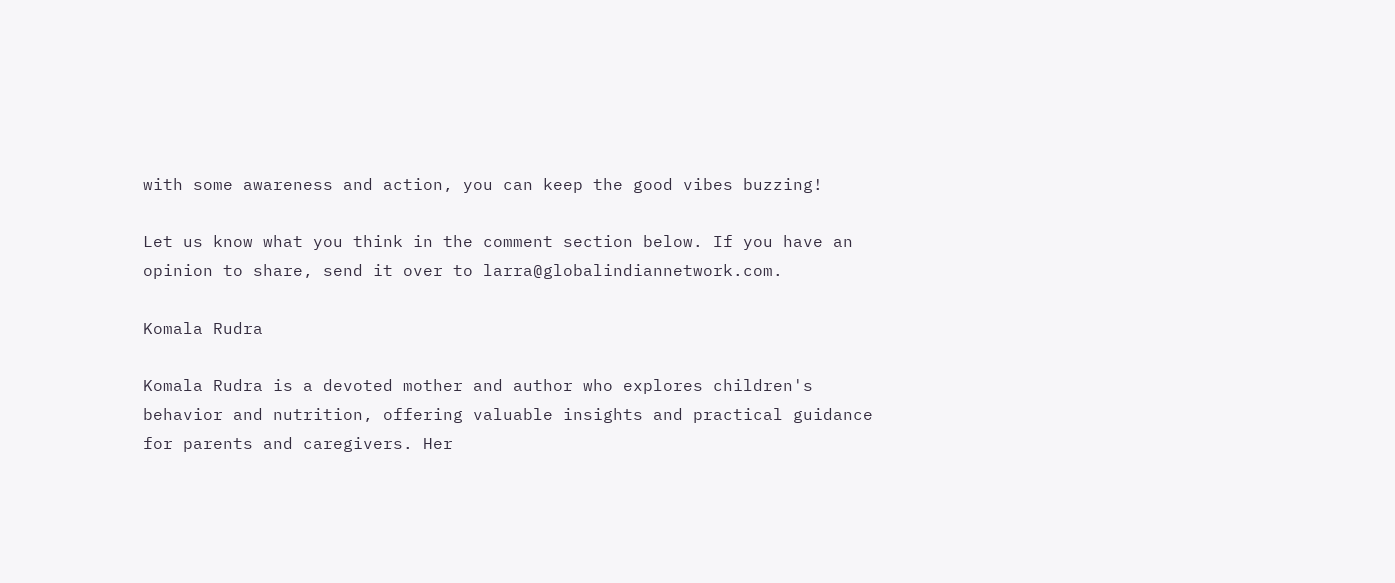with some awareness and action, you can keep the good vibes buzzing!

Let us know what you think in the comment section below. If you have an opinion to share, send it over to larra@globalindiannetwork.com.

Komala Rudra

Komala Rudra is a devoted mother and author who explores children's behavior and nutrition, offering valuable insights and practical guidance for parents and caregivers. Her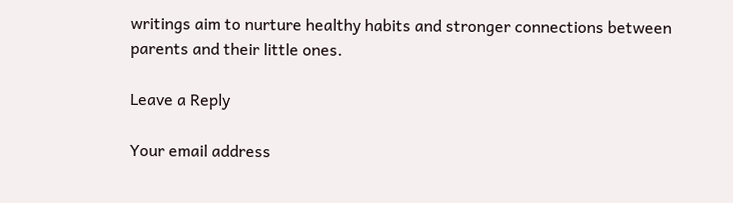writings aim to nurture healthy habits and stronger connections between parents and their little ones.

Leave a Reply

Your email address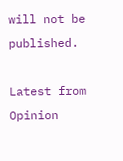will not be published.

Latest from Opinion